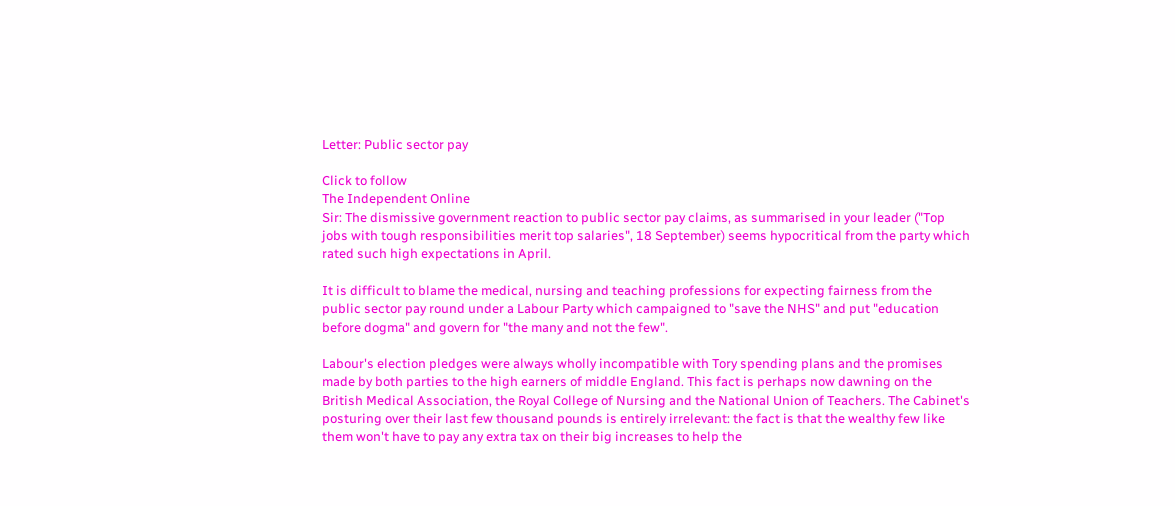Letter: Public sector pay

Click to follow
The Independent Online
Sir: The dismissive government reaction to public sector pay claims, as summarised in your leader ("Top jobs with tough responsibilities merit top salaries", 18 September) seems hypocritical from the party which rated such high expectations in April.

It is difficult to blame the medical, nursing and teaching professions for expecting fairness from the public sector pay round under a Labour Party which campaigned to "save the NHS" and put "education before dogma" and govern for "the many and not the few".

Labour's election pledges were always wholly incompatible with Tory spending plans and the promises made by both parties to the high earners of middle England. This fact is perhaps now dawning on the British Medical Association, the Royal College of Nursing and the National Union of Teachers. The Cabinet's posturing over their last few thousand pounds is entirely irrelevant: the fact is that the wealthy few like them won't have to pay any extra tax on their big increases to help the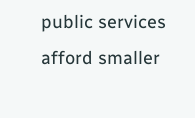public services afford smaller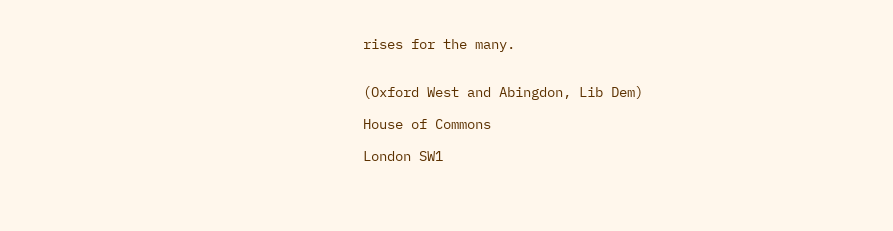rises for the many.


(Oxford West and Abingdon, Lib Dem)

House of Commons

London SW1